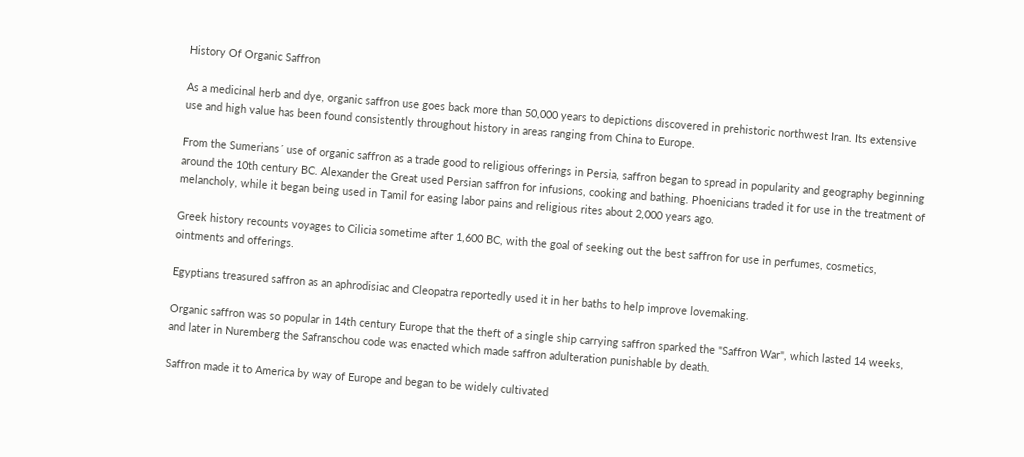History Of Organic Saffron

As a medicinal herb and dye, organic saffron use goes back more than 50,000 years to depictions discovered in prehistoric northwest Iran. Its extensive use and high value has been found consistently throughout history in areas ranging from China to Europe.

From the Sumerians´ use of organic saffron as a trade good to religious offerings in Persia, saffron began to spread in popularity and geography beginning around the 10th century BC. Alexander the Great used Persian saffron for infusions, cooking and bathing. Phoenicians traded it for use in the treatment of melancholy, while it began being used in Tamil for easing labor pains and religious rites about 2,000 years ago.

Greek history recounts voyages to Cilicia sometime after 1,600 BC, with the goal of seeking out the best saffron for use in perfumes, cosmetics, ointments and offerings.

Egyptians treasured saffron as an aphrodisiac and Cleopatra reportedly used it in her baths to help improve lovemaking.

Organic saffron was so popular in 14th century Europe that the theft of a single ship carrying saffron sparked the "Saffron War", which lasted 14 weeks, and later in Nuremberg the Safranschou code was enacted which made saffron adulteration punishable by death.

Saffron made it to America by way of Europe and began to be widely cultivated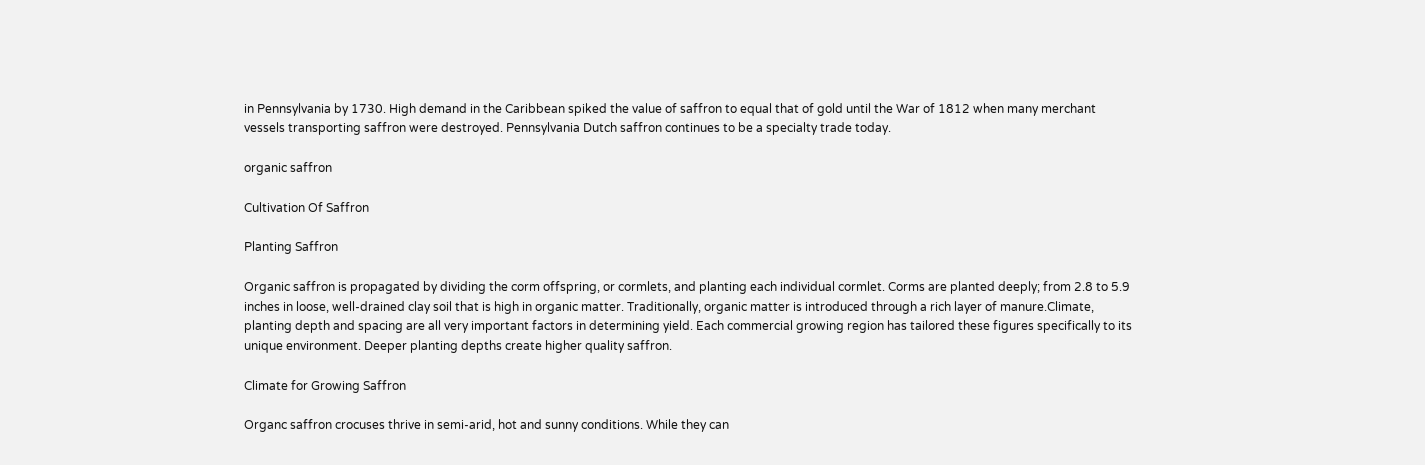in Pennsylvania by 1730. High demand in the Caribbean spiked the value of saffron to equal that of gold until the War of 1812 when many merchant vessels transporting saffron were destroyed. Pennsylvania Dutch saffron continues to be a specialty trade today.

organic saffron

Cultivation Of Saffron

Planting Saffron

Organic saffron is propagated by dividing the corm offspring, or cormlets, and planting each individual cormlet. Corms are planted deeply; from 2.8 to 5.9 inches in loose, well-drained clay soil that is high in organic matter. Traditionally, organic matter is introduced through a rich layer of manure.Climate, planting depth and spacing are all very important factors in determining yield. Each commercial growing region has tailored these figures specifically to its unique environment. Deeper planting depths create higher quality saffron.

Climate for Growing Saffron

Organc saffron crocuses thrive in semi-arid, hot and sunny conditions. While they can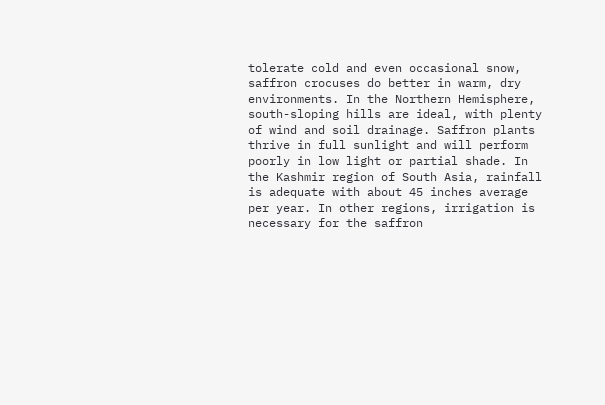tolerate cold and even occasional snow, saffron crocuses do better in warm, dry environments. In the Northern Hemisphere, south-sloping hills are ideal, with plenty of wind and soil drainage. Saffron plants thrive in full sunlight and will perform poorly in low light or partial shade. In the Kashmir region of South Asia, rainfall is adequate with about 45 inches average per year. In other regions, irrigation is necessary for the saffron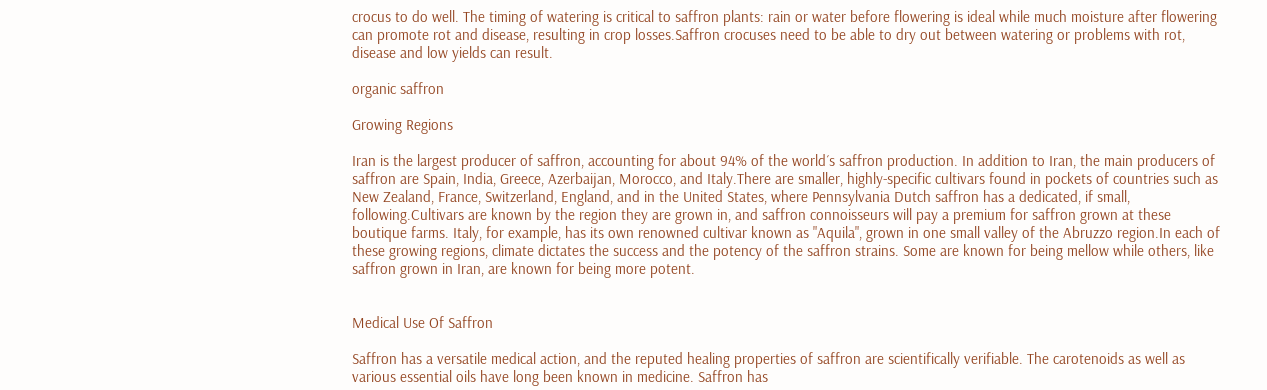crocus to do well. The timing of watering is critical to saffron plants: rain or water before flowering is ideal while much moisture after flowering can promote rot and disease, resulting in crop losses.Saffron crocuses need to be able to dry out between watering or problems with rot, disease and low yields can result.

organic saffron

Growing Regions

Iran is the largest producer of saffron, accounting for about 94% of the world´s saffron production. In addition to Iran, the main producers of saffron are Spain, India, Greece, Azerbaijan, Morocco, and Italy.There are smaller, highly-specific cultivars found in pockets of countries such as New Zealand, France, Switzerland, England, and in the United States, where Pennsylvania Dutch saffron has a dedicated, if small, following.Cultivars are known by the region they are grown in, and saffron connoisseurs will pay a premium for saffron grown at these boutique farms. Italy, for example, has its own renowned cultivar known as "Aquila", grown in one small valley of the Abruzzo region.In each of these growing regions, climate dictates the success and the potency of the saffron strains. Some are known for being mellow while others, like saffron grown in Iran, are known for being more potent.


Medical Use Of Saffron

Saffron has a versatile medical action, and the reputed healing properties of saffron are scientifically verifiable. The carotenoids as well as various essential oils have long been known in medicine. Saffron has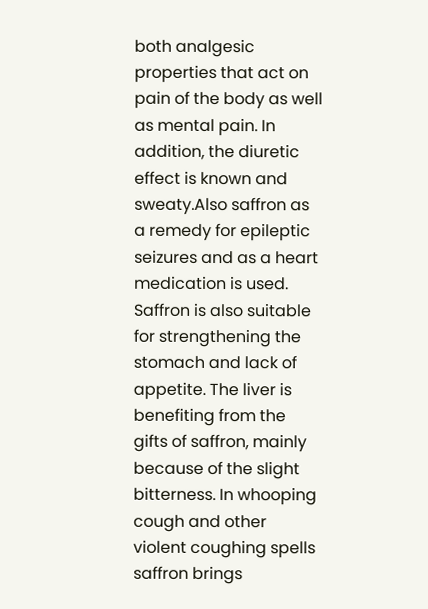both analgesic properties that act on pain of the body as well as mental pain. In addition, the diuretic effect is known and sweaty.Also saffron as a remedy for epileptic seizures and as a heart medication is used. Saffron is also suitable for strengthening the stomach and lack of appetite. The liver is benefiting from the gifts of saffron, mainly because of the slight bitterness. In whooping cough and other violent coughing spells saffron brings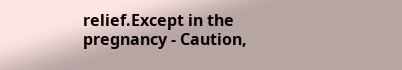relief.Except in the pregnancy - Caution,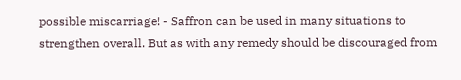possible miscarriage! - Saffron can be used in many situations to strengthen overall. But as with any remedy should be discouraged from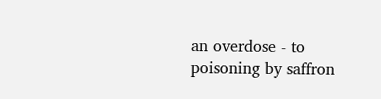an overdose - to poisoning by saffron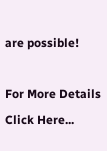are possible!

For More Details Click Here...